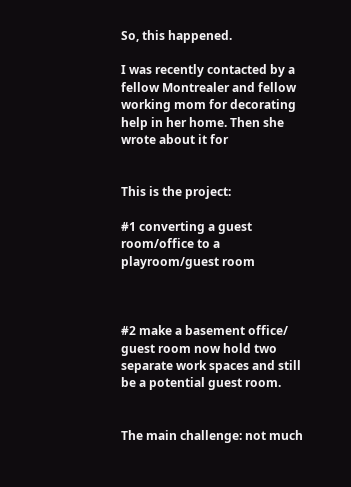So, this happened.

I was recently contacted by a fellow Montrealer and fellow working mom for decorating help in her home. Then she wrote about it for


This is the project:

#1 converting a guest room/office to a playroom/guest room



#2 make a basement office/ guest room now hold two separate work spaces and still be a potential guest room.


The main challenge: not much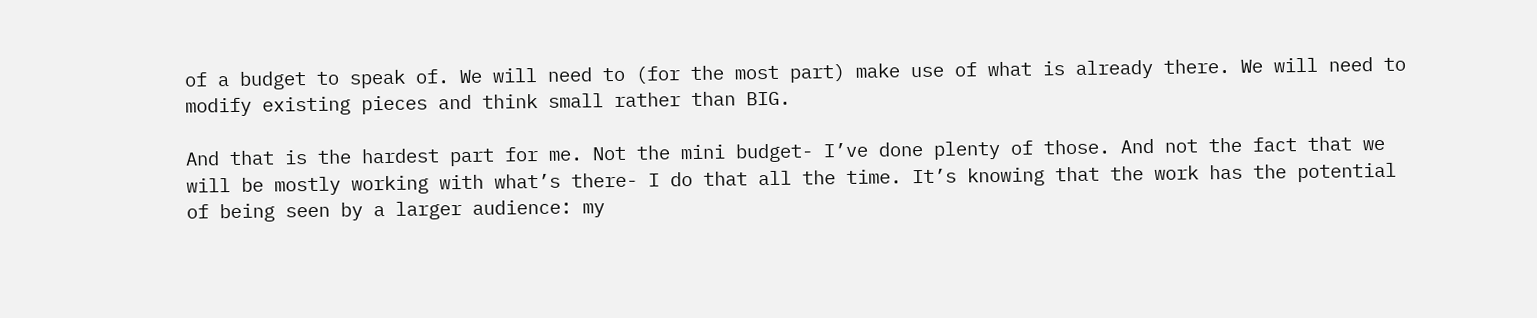of a budget to speak of. We will need to (for the most part) make use of what is already there. We will need to modify existing pieces and think small rather than BIG.

And that is the hardest part for me. Not the mini budget- I’ve done plenty of those. And not the fact that we will be mostly working with what’s there- I do that all the time. It’s knowing that the work has the potential of being seen by a larger audience: my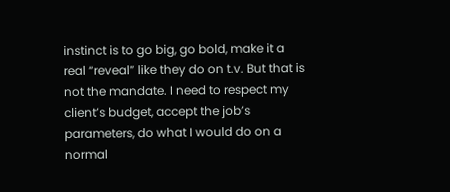instinct is to go big, go bold, make it a real “reveal” like they do on t.v. But that is not the mandate. I need to respect my client’s budget, accept the job’s parameters, do what I would do on a normal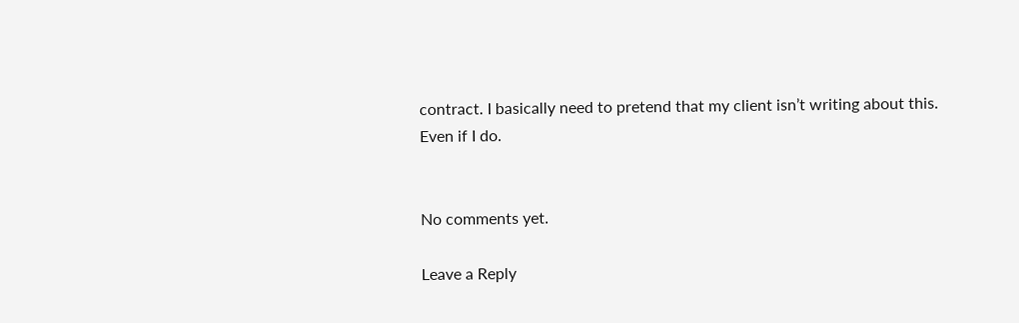contract. I basically need to pretend that my client isn’t writing about this. Even if I do.


No comments yet.

Leave a Reply